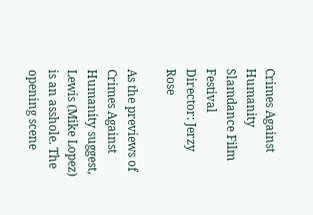Crimes Against Humanity
Slamdance Film Festival
Director: Jerzy Rose

As the previews of Crimes Against Humanity suggest, Lewis (Mike Lopez) is an asshole. The opening scene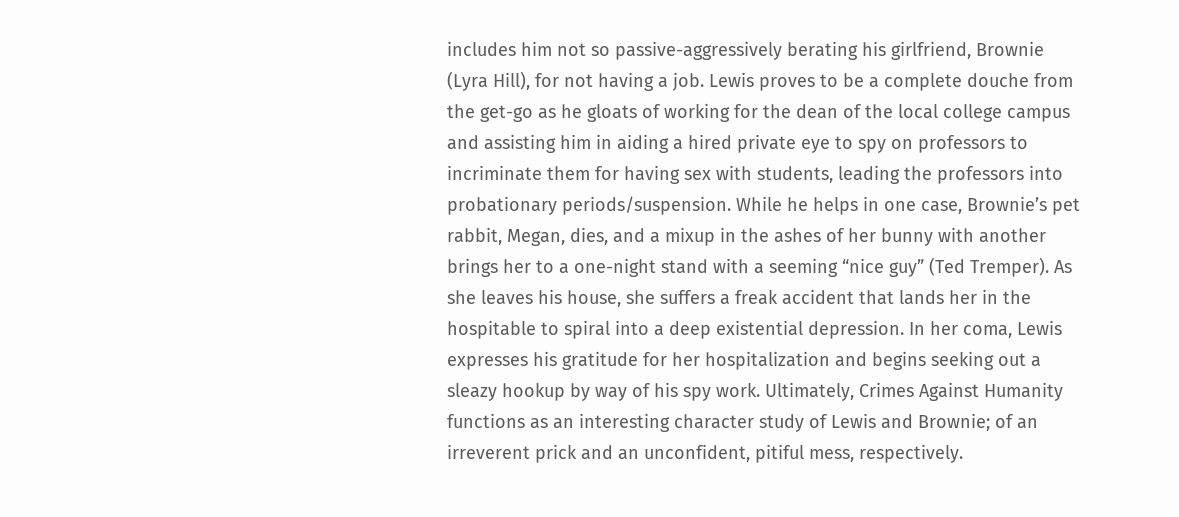includes him not so passive-aggressively berating his girlfriend, Brownie (Lyra Hill), for not having a job. Lewis proves to be a complete douche from the get-go as he gloats of working for the dean of the local college campus and assisting him in aiding a hired private eye to spy on professors to incriminate them for having sex with students, leading the professors into probationary periods/suspension. While he helps in one case, Brownie’s pet rabbit, Megan, dies, and a mixup in the ashes of her bunny with another brings her to a one-night stand with a seeming “nice guy” (Ted Tremper). As she leaves his house, she suffers a freak accident that lands her in the hospitable to spiral into a deep existential depression. In her coma, Lewis expresses his gratitude for her hospitalization and begins seeking out a sleazy hookup by way of his spy work. Ultimately, Crimes Against Humanity functions as an interesting character study of Lewis and Brownie; of an irreverent prick and an unconfident, pitiful mess, respectively.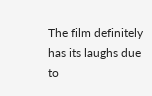The film definitely has its laughs due to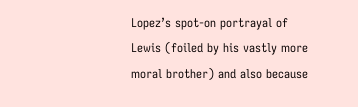Lopez’s spot-on portrayal of Lewis (foiled by his vastly more moral brother) and also because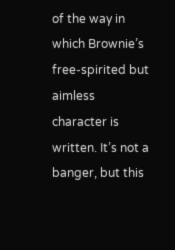of the way in which Brownie’s free-spirited but aimless character is written. It’s not a banger, but this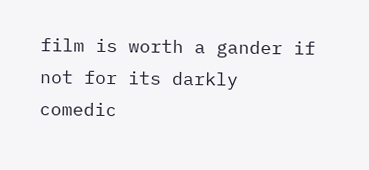film is worth a gander if not for its darkly comedic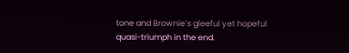tone and Brownie’s gleeful yet hopeful quasi-triumph in the end.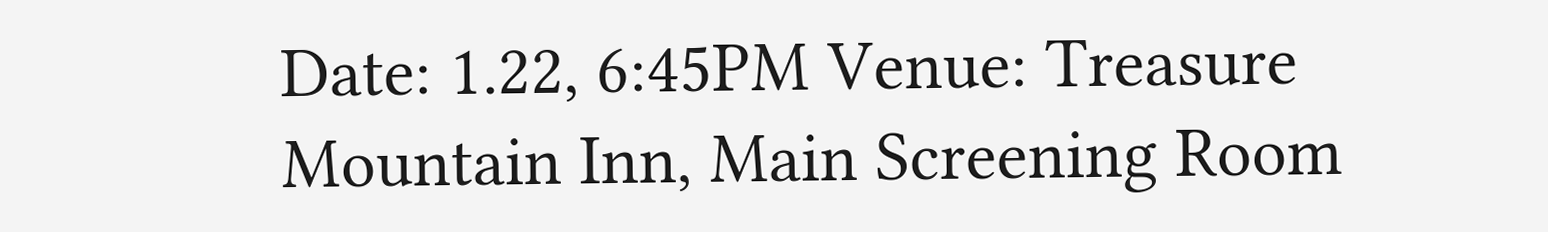Date: 1.22, 6:45PM Venue: Treasure Mountain Inn, Main Screening Room